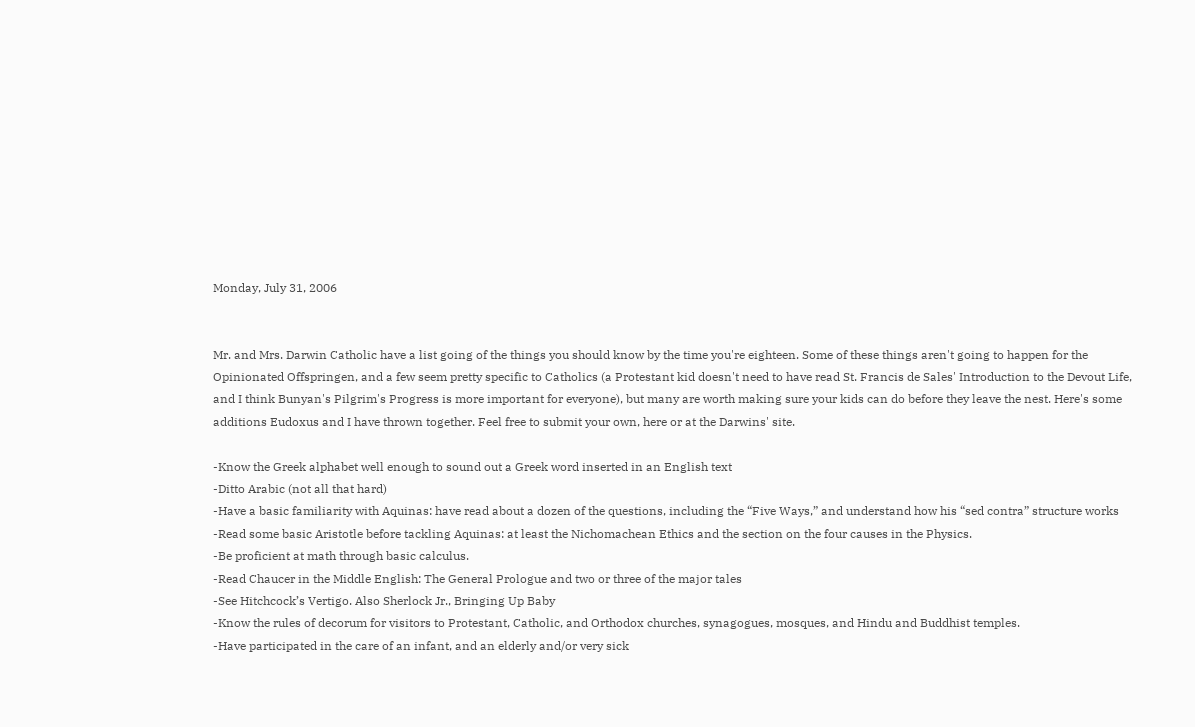Monday, July 31, 2006


Mr. and Mrs. Darwin Catholic have a list going of the things you should know by the time you're eighteen. Some of these things aren't going to happen for the Opinionated Offspringen, and a few seem pretty specific to Catholics (a Protestant kid doesn't need to have read St. Francis de Sales' Introduction to the Devout Life, and I think Bunyan's Pilgrim's Progress is more important for everyone), but many are worth making sure your kids can do before they leave the nest. Here's some additions Eudoxus and I have thrown together. Feel free to submit your own, here or at the Darwins' site.

-Know the Greek alphabet well enough to sound out a Greek word inserted in an English text
-Ditto Arabic (not all that hard)
-Have a basic familiarity with Aquinas: have read about a dozen of the questions, including the “Five Ways,” and understand how his “sed contra” structure works
-Read some basic Aristotle before tackling Aquinas: at least the Nichomachean Ethics and the section on the four causes in the Physics.
-Be proficient at math through basic calculus.
-Read Chaucer in the Middle English: The General Prologue and two or three of the major tales
-See Hitchcock’s Vertigo. Also Sherlock Jr., Bringing Up Baby
-Know the rules of decorum for visitors to Protestant, Catholic, and Orthodox churches, synagogues, mosques, and Hindu and Buddhist temples.
-Have participated in the care of an infant, and an elderly and/or very sick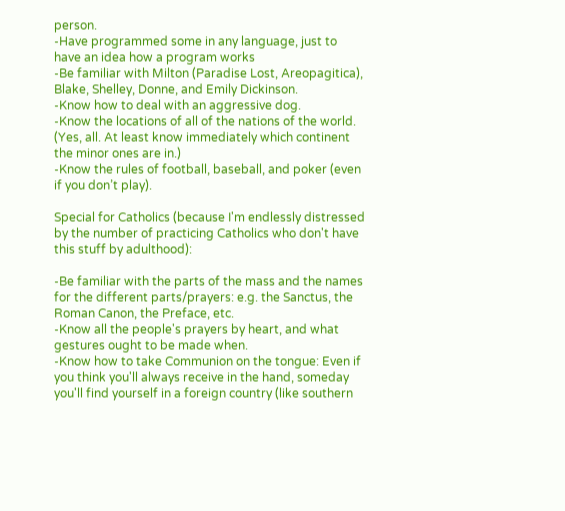person.
-Have programmed some in any language, just to have an idea how a program works
-Be familiar with Milton (Paradise Lost, Areopagitica), Blake, Shelley, Donne, and Emily Dickinson.
-Know how to deal with an aggressive dog.
-Know the locations of all of the nations of the world. (Yes, all. At least know immediately which continent the minor ones are in.)
-Know the rules of football, baseball, and poker (even if you don’t play).

Special for Catholics (because I'm endlessly distressed by the number of practicing Catholics who don't have this stuff by adulthood):

-Be familiar with the parts of the mass and the names for the different parts/prayers: e.g. the Sanctus, the Roman Canon, the Preface, etc.
-Know all the people's prayers by heart, and what gestures ought to be made when.
-Know how to take Communion on the tongue: Even if you think you'll always receive in the hand, someday you'll find yourself in a foreign country (like southern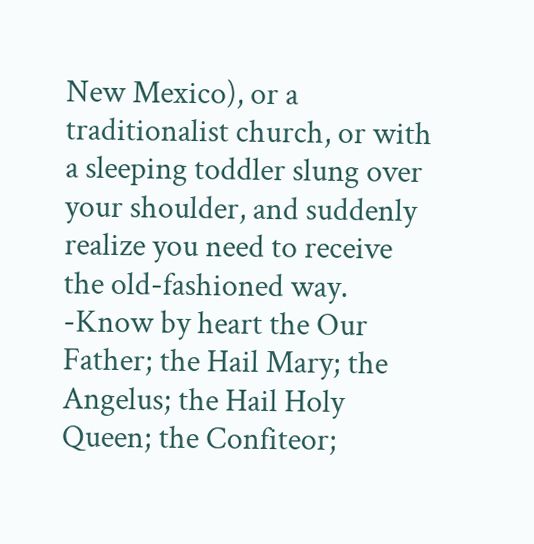New Mexico), or a traditionalist church, or with a sleeping toddler slung over your shoulder, and suddenly realize you need to receive the old-fashioned way.
-Know by heart the Our Father; the Hail Mary; the Angelus; the Hail Holy Queen; the Confiteor;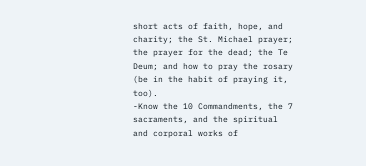short acts of faith, hope, and charity; the St. Michael prayer; the prayer for the dead; the Te Deum; and how to pray the rosary (be in the habit of praying it, too).
-Know the 10 Commandments, the 7 sacraments, and the spiritual and corporal works of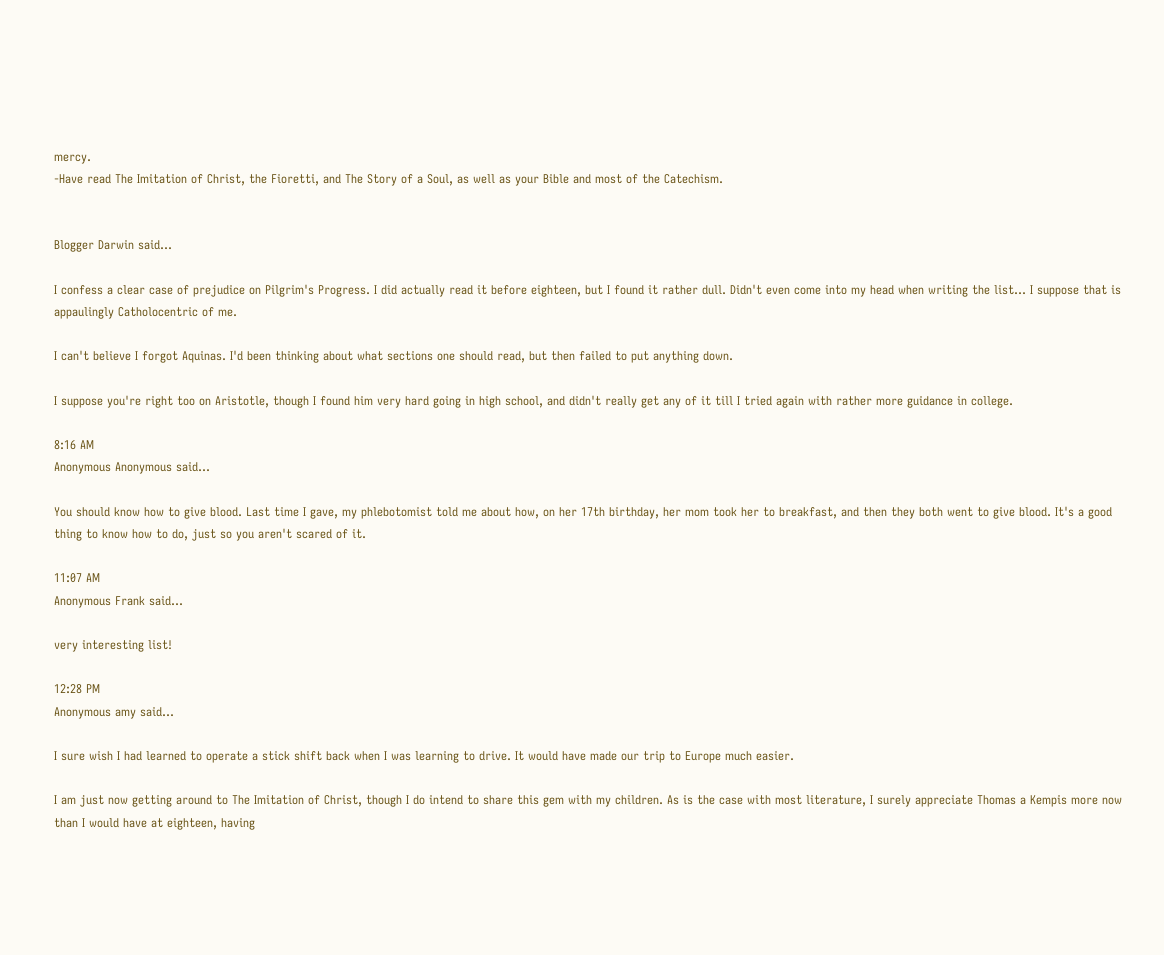mercy.
-Have read The Imitation of Christ, the Fioretti, and The Story of a Soul, as well as your Bible and most of the Catechism.


Blogger Darwin said...

I confess a clear case of prejudice on Pilgrim's Progress. I did actually read it before eighteen, but I found it rather dull. Didn't even come into my head when writing the list... I suppose that is appaulingly Catholocentric of me.

I can't believe I forgot Aquinas. I'd been thinking about what sections one should read, but then failed to put anything down.

I suppose you're right too on Aristotle, though I found him very hard going in high school, and didn't really get any of it till I tried again with rather more guidance in college.

8:16 AM
Anonymous Anonymous said...

You should know how to give blood. Last time I gave, my phlebotomist told me about how, on her 17th birthday, her mom took her to breakfast, and then they both went to give blood. It's a good thing to know how to do, just so you aren't scared of it.

11:07 AM
Anonymous Frank said...

very interesting list!

12:28 PM
Anonymous amy said...

I sure wish I had learned to operate a stick shift back when I was learning to drive. It would have made our trip to Europe much easier.

I am just now getting around to The Imitation of Christ, though I do intend to share this gem with my children. As is the case with most literature, I surely appreciate Thomas a Kempis more now than I would have at eighteen, having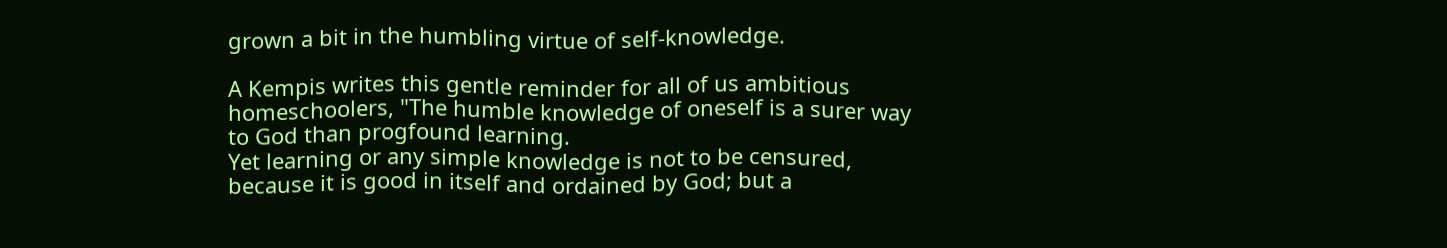grown a bit in the humbling virtue of self-knowledge.

A Kempis writes this gentle reminder for all of us ambitious homeschoolers, "The humble knowledge of oneself is a surer way to God than progfound learning.
Yet learning or any simple knowledge is not to be censured, because it is good in itself and ordained by God; but a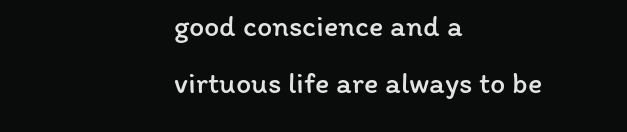good conscience and a virtuous life are always to be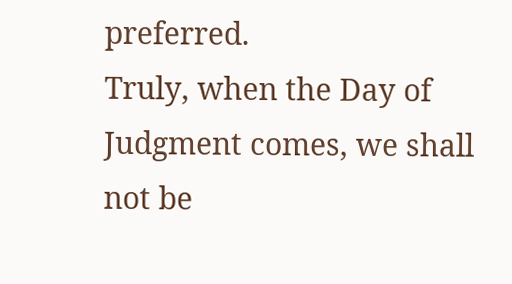preferred.
Truly, when the Day of Judgment comes, we shall not be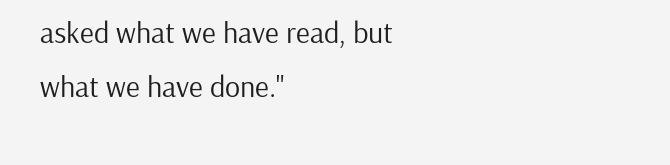asked what we have read, but what we have done."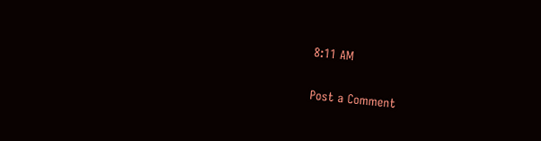8:11 AM

Post a Comment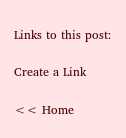Links to this post:

Create a Link

<< Home